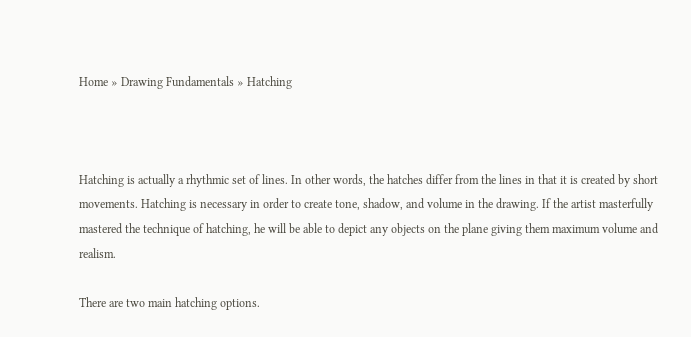Home » Drawing Fundamentals » Hatching



Hatching is actually a rhythmic set of lines. In other words, the hatches differ from the lines in that it is created by short movements. Hatching is necessary in order to create tone, shadow, and volume in the drawing. If the artist masterfully mastered the technique of hatching, he will be able to depict any objects on the plane giving them maximum volume and realism.

There are two main hatching options.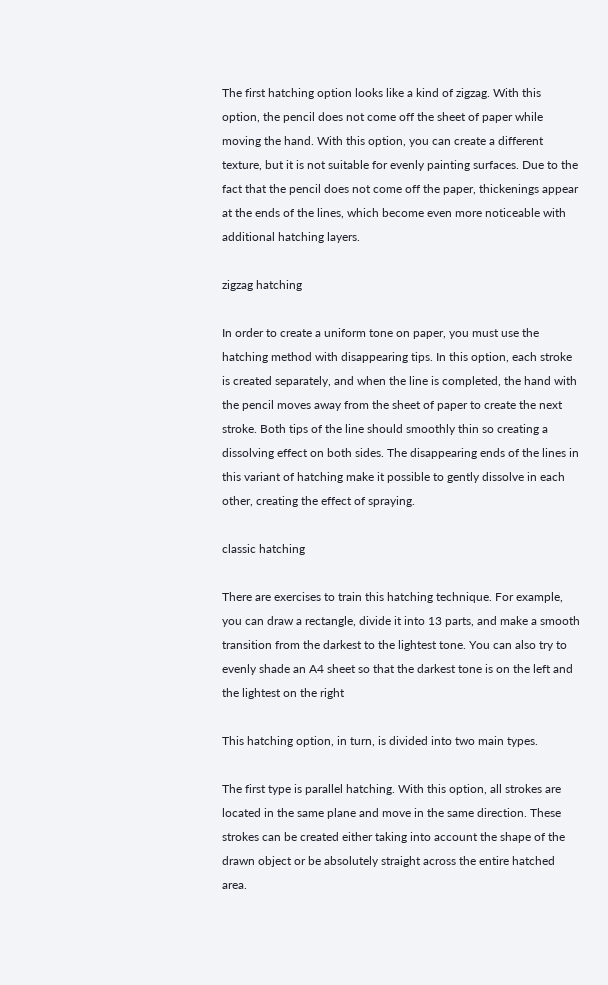The first hatching option looks like a kind of zigzag. With this option, the pencil does not come off the sheet of paper while moving the hand. With this option, you can create a different texture, but it is not suitable for evenly painting surfaces. Due to the fact that the pencil does not come off the paper, thickenings appear at the ends of the lines, which become even more noticeable with additional hatching layers.

zigzag hatching

In order to create a uniform tone on paper, you must use the hatching method with disappearing tips. In this option, each stroke is created separately, and when the line is completed, the hand with the pencil moves away from the sheet of paper to create the next stroke. Both tips of the line should smoothly thin so creating a dissolving effect on both sides. The disappearing ends of the lines in this variant of hatching make it possible to gently dissolve in each other, creating the effect of spraying.

classic hatching

There are exercises to train this hatching technique. For example, you can draw a rectangle, divide it into 13 parts, and make a smooth transition from the darkest to the lightest tone. You can also try to evenly shade an A4 sheet so that the darkest tone is on the left and the lightest on the right

This hatching option, in turn, is divided into two main types.

The first type is parallel hatching. With this option, all strokes are located in the same plane and move in the same direction. These strokes can be created either taking into account the shape of the drawn object or be absolutely straight across the entire hatched area.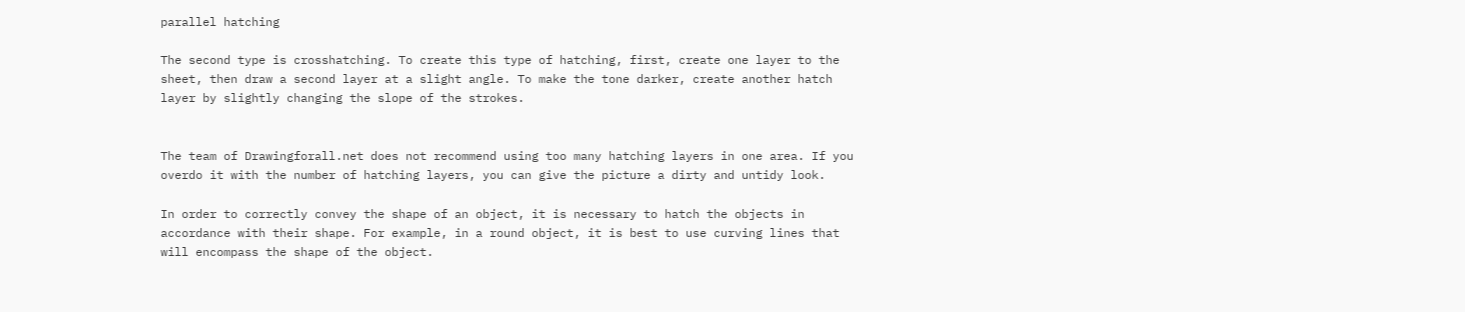parallel hatching

The second type is crosshatching. To create this type of hatching, first, create one layer to the sheet, then draw a second layer at a slight angle. To make the tone darker, create another hatch layer by slightly changing the slope of the strokes.


The team of Drawingforall.net does not recommend using too many hatching layers in one area. If you overdo it with the number of hatching layers, you can give the picture a dirty and untidy look.

In order to correctly convey the shape of an object, it is necessary to hatch the objects in accordance with their shape. For example, in a round object, it is best to use curving lines that will encompass the shape of the object.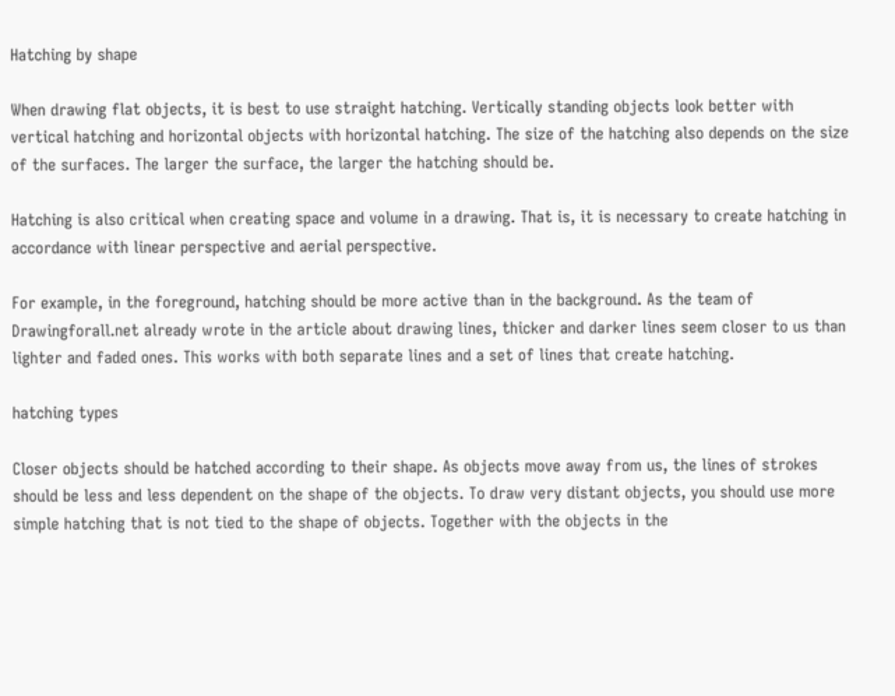Hatching by shape

When drawing flat objects, it is best to use straight hatching. Vertically standing objects look better with vertical hatching and horizontal objects with horizontal hatching. The size of the hatching also depends on the size of the surfaces. The larger the surface, the larger the hatching should be.

Hatching is also critical when creating space and volume in a drawing. That is, it is necessary to create hatching in accordance with linear perspective and aerial perspective.

For example, in the foreground, hatching should be more active than in the background. As the team of Drawingforall.net already wrote in the article about drawing lines, thicker and darker lines seem closer to us than lighter and faded ones. This works with both separate lines and a set of lines that create hatching.

hatching types

Closer objects should be hatched according to their shape. As objects move away from us, the lines of strokes should be less and less dependent on the shape of the objects. To draw very distant objects, you should use more simple hatching that is not tied to the shape of objects. Together with the objects in the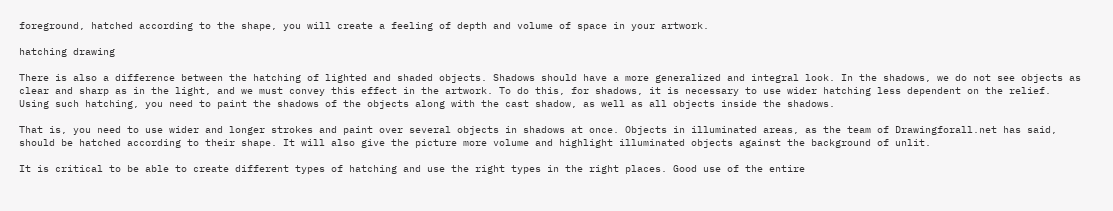foreground, hatched according to the shape, you will create a feeling of depth and volume of space in your artwork.

hatching drawing

There is also a difference between the hatching of lighted and shaded objects. Shadows should have a more generalized and integral look. In the shadows, we do not see objects as clear and sharp as in the light, and we must convey this effect in the artwork. To do this, for shadows, it is necessary to use wider hatching less dependent on the relief. Using such hatching, you need to paint the shadows of the objects along with the cast shadow, as well as all objects inside the shadows.

That is, you need to use wider and longer strokes and paint over several objects in shadows at once. Objects in illuminated areas, as the team of Drawingforall.net has said, should be hatched according to their shape. It will also give the picture more volume and highlight illuminated objects against the background of unlit.

It is critical to be able to create different types of hatching and use the right types in the right places. Good use of the entire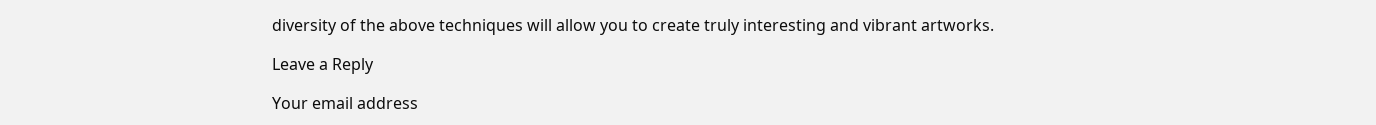diversity of the above techniques will allow you to create truly interesting and vibrant artworks.

Leave a Reply

Your email address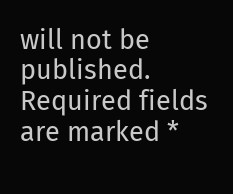will not be published. Required fields are marked *